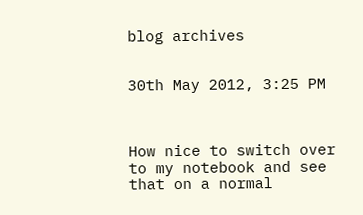blog archives


30th May 2012, 3:25 PM



How nice to switch over to my notebook and see that on a normal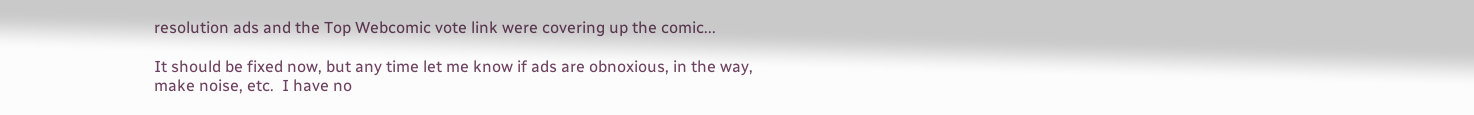resolution ads and the Top Webcomic vote link were covering up the comic...

It should be fixed now, but any time let me know if ads are obnoxious, in the way, make noise, etc.  I have no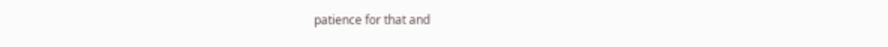patience for that and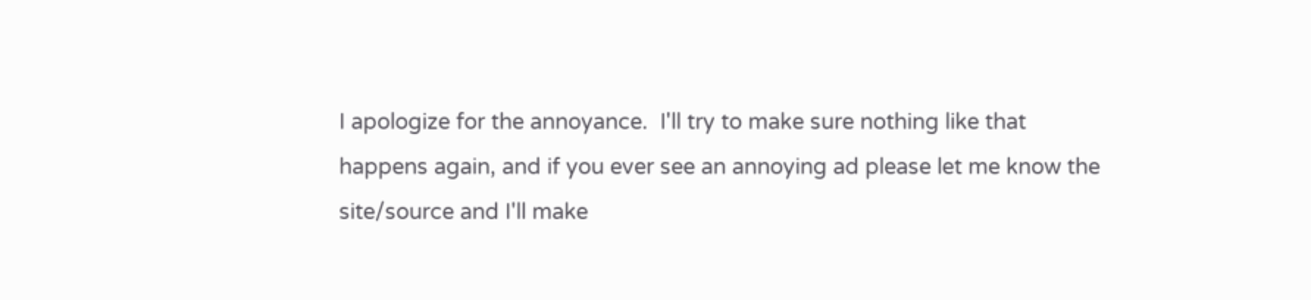I apologize for the annoyance.  I'll try to make sure nothing like that happens again, and if you ever see an annoying ad please let me know the site/source and I'll make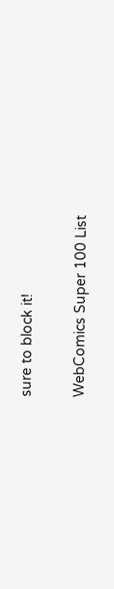sure to block it!

WebComics Super 100 List